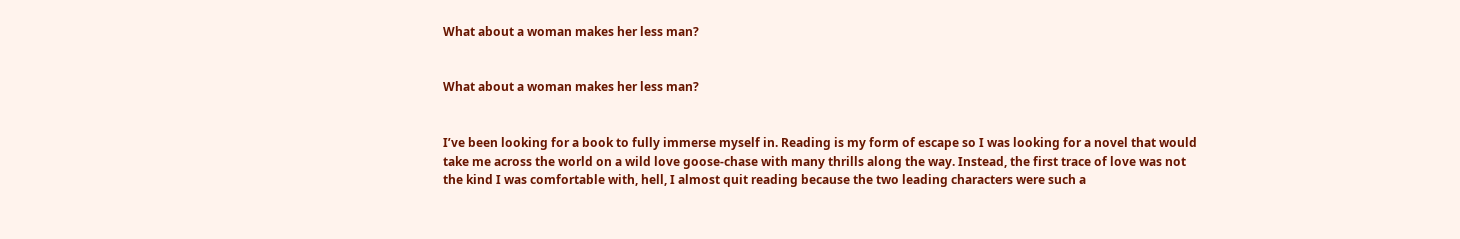What about a woman makes her less man?


What about a woman makes her less man?


I’ve been looking for a book to fully immerse myself in. Reading is my form of escape so I was looking for a novel that would take me across the world on a wild love goose-chase with many thrills along the way. Instead, the first trace of love was not the kind I was comfortable with, hell, I almost quit reading because the two leading characters were such a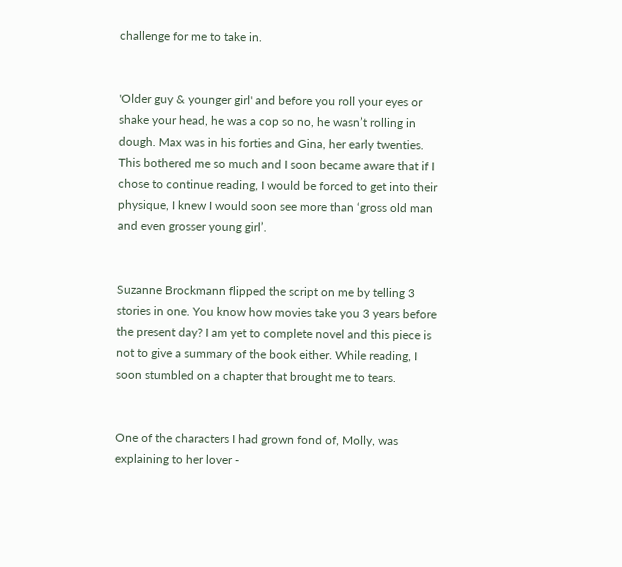challenge for me to take in.


'Older guy & younger girl' and before you roll your eyes or shake your head, he was a cop so no, he wasn’t rolling in dough. Max was in his forties and Gina, her early twenties. This bothered me so much and I soon became aware that if I chose to continue reading, I would be forced to get into their physique, I knew I would soon see more than ‘gross old man and even grosser young girl’.


Suzanne Brockmann flipped the script on me by telling 3 stories in one. You know how movies take you 3 years before the present day? I am yet to complete novel and this piece is not to give a summary of the book either. While reading, I soon stumbled on a chapter that brought me to tears.


One of the characters I had grown fond of, Molly, was explaining to her lover -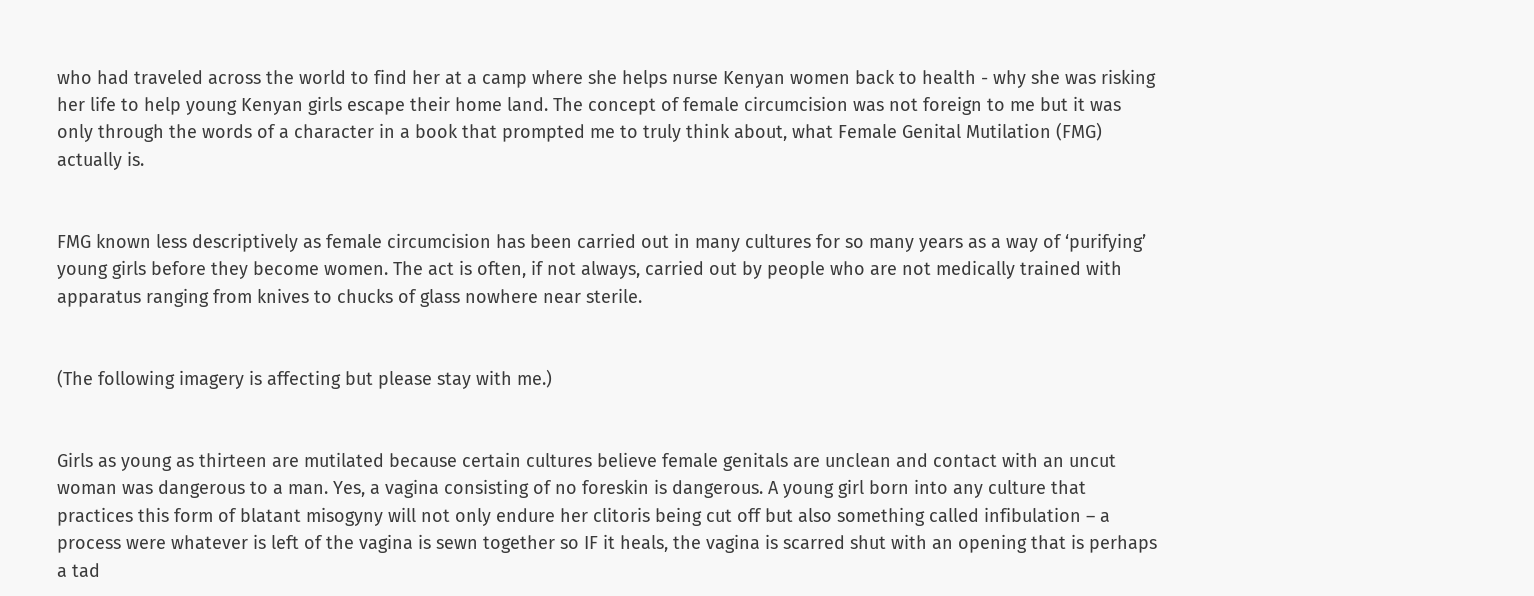who had traveled across the world to find her at a camp where she helps nurse Kenyan women back to health - why she was risking her life to help young Kenyan girls escape their home land. The concept of female circumcision was not foreign to me but it was only through the words of a character in a book that prompted me to truly think about, what Female Genital Mutilation (FMG) actually is.


FMG known less descriptively as female circumcision has been carried out in many cultures for so many years as a way of ‘purifying’ young girls before they become women. The act is often, if not always, carried out by people who are not medically trained with apparatus ranging from knives to chucks of glass nowhere near sterile.


(The following imagery is affecting but please stay with me.)


Girls as young as thirteen are mutilated because certain cultures believe female genitals are unclean and contact with an uncut woman was dangerous to a man. Yes, a vagina consisting of no foreskin is dangerous. A young girl born into any culture that practices this form of blatant misogyny will not only endure her clitoris being cut off but also something called infibulation – a process were whatever is left of the vagina is sewn together so IF it heals, the vagina is scarred shut with an opening that is perhaps a tad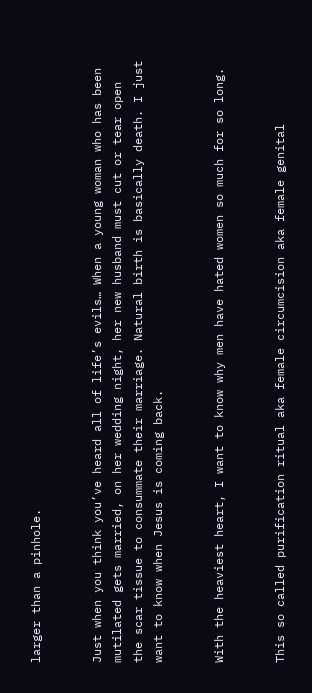larger than a pinhole.


Just when you think you’ve heard all of life’s evils… When a young woman who has been mutilated gets married, on her wedding night, her new husband must cut or tear open the scar tissue to consummate their marriage. Natural birth is basically death. I just want to know when Jesus is coming back.


With the heaviest heart, I want to know why men have hated women so much for so long.


This so called purification ritual aka female circumcision aka female genital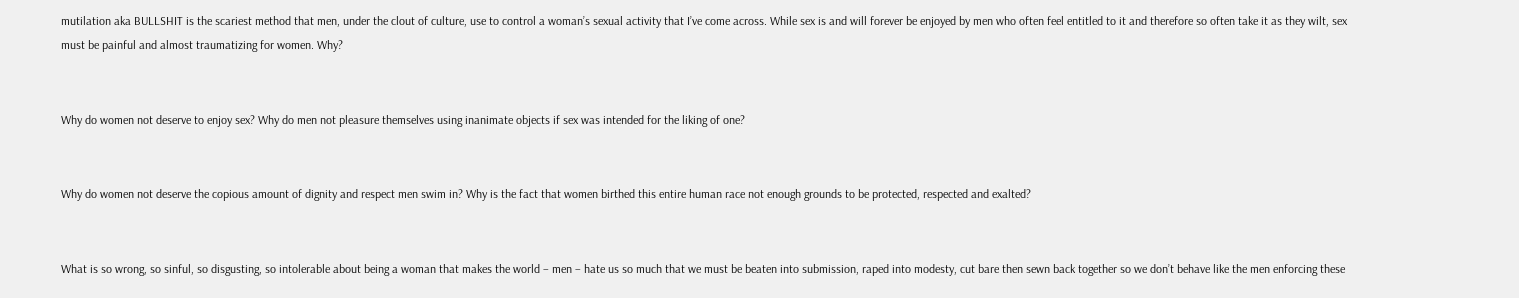mutilation aka BULLSHIT is the scariest method that men, under the clout of culture, use to control a woman’s sexual activity that I’ve come across. While sex is and will forever be enjoyed by men who often feel entitled to it and therefore so often take it as they wilt, sex must be painful and almost traumatizing for women. Why?


Why do women not deserve to enjoy sex? Why do men not pleasure themselves using inanimate objects if sex was intended for the liking of one?


Why do women not deserve the copious amount of dignity and respect men swim in? Why is the fact that women birthed this entire human race not enough grounds to be protected, respected and exalted?


What is so wrong, so sinful, so disgusting, so intolerable about being a woman that makes the world – men – hate us so much that we must be beaten into submission, raped into modesty, cut bare then sewn back together so we don’t behave like the men enforcing these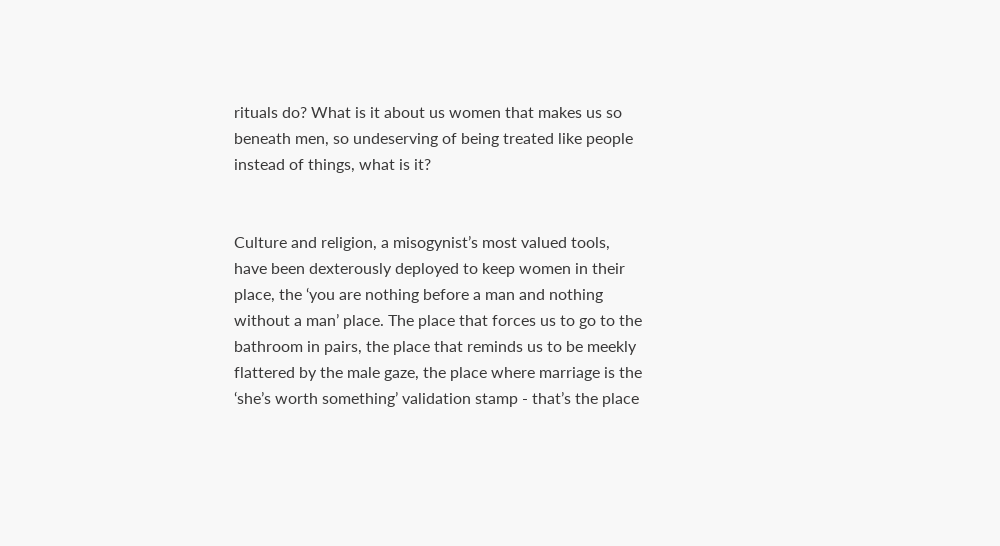rituals do? What is it about us women that makes us so beneath men, so undeserving of being treated like people instead of things, what is it?


Culture and religion, a misogynist’s most valued tools, have been dexterously deployed to keep women in their place, the ‘you are nothing before a man and nothing without a man’ place. The place that forces us to go to the bathroom in pairs, the place that reminds us to be meekly flattered by the male gaze, the place where marriage is the ‘she’s worth something’ validation stamp - that’s the place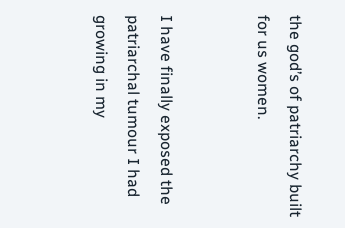the god’s of patriarchy built for us women.


I have finally exposed the patriarchal tumour I had growing in my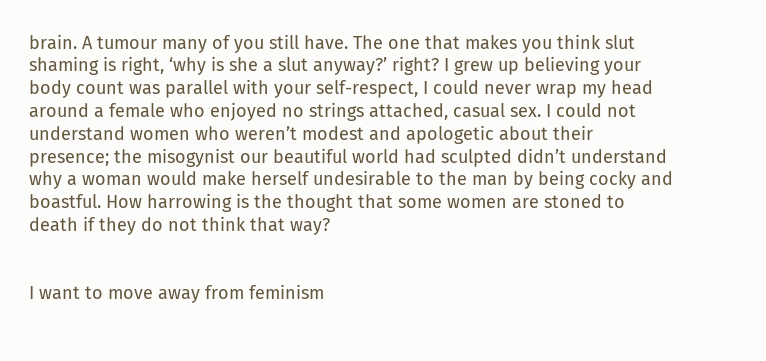brain. A tumour many of you still have. The one that makes you think slut shaming is right, ‘why is she a slut anyway?’ right? I grew up believing your body count was parallel with your self-respect, I could never wrap my head around a female who enjoyed no strings attached, casual sex. I could not understand women who weren’t modest and apologetic about their presence; the misogynist our beautiful world had sculpted didn’t understand why a woman would make herself undesirable to the man by being cocky and boastful. How harrowing is the thought that some women are stoned to death if they do not think that way?


I want to move away from feminism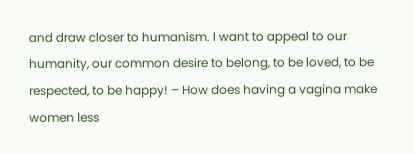and draw closer to humanism. I want to appeal to our humanity, our common desire to belong, to be loved, to be respected, to be happy! – How does having a vagina make women less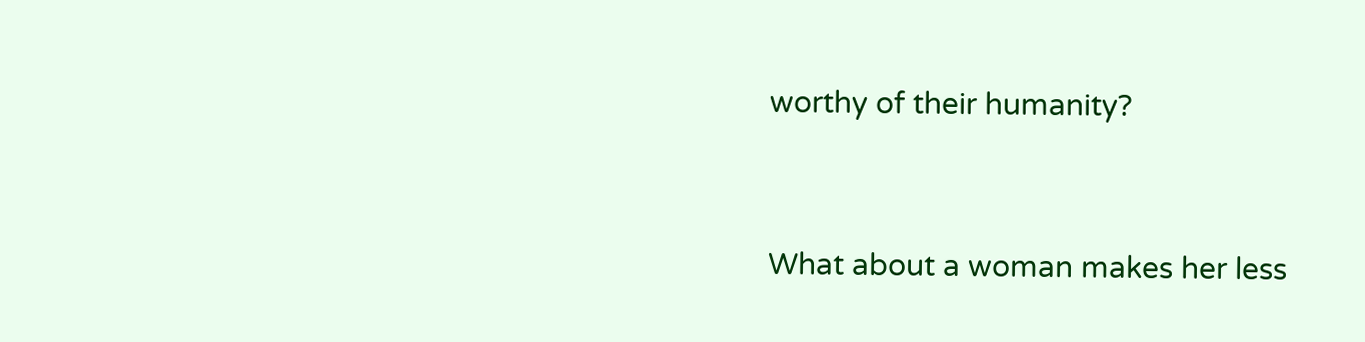worthy of their humanity?


What about a woman makes her less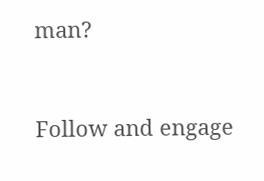man?


Follow and engage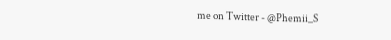me on Twitter - @Phemii_S